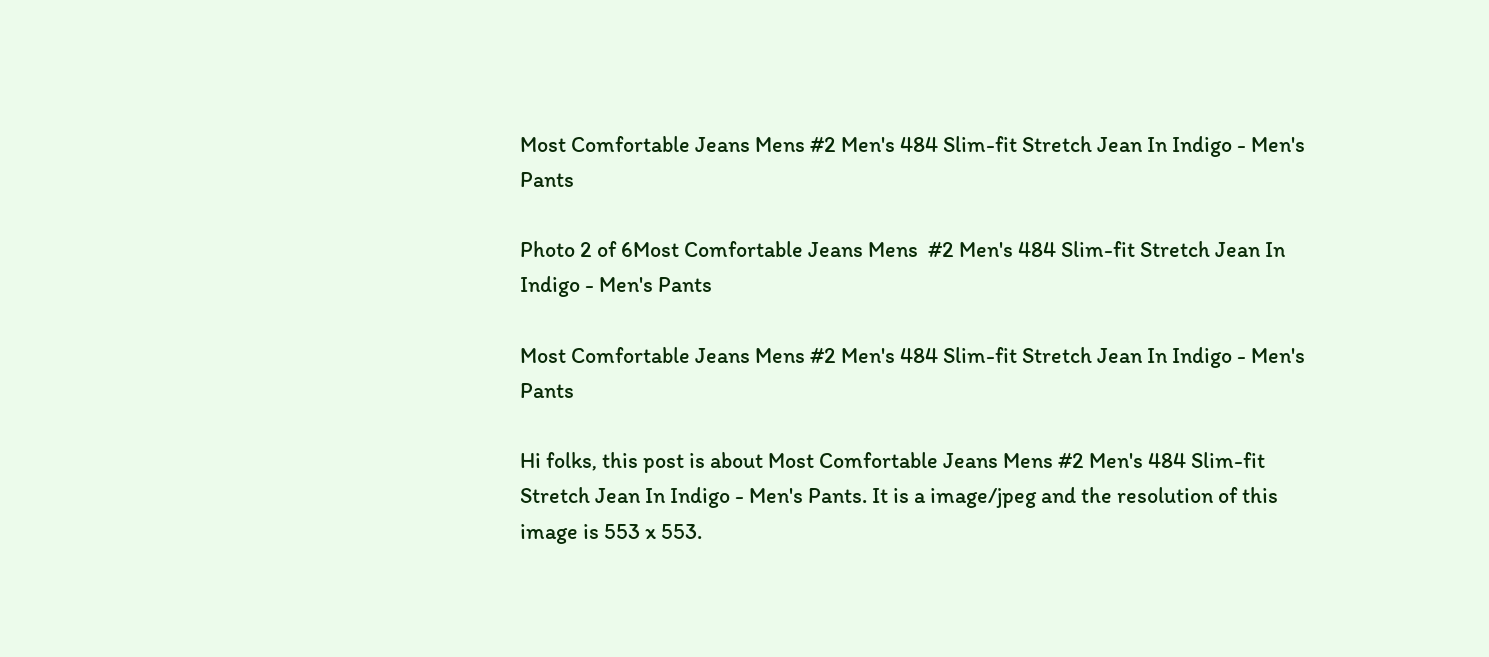Most Comfortable Jeans Mens #2 Men's 484 Slim-fit Stretch Jean In Indigo - Men's Pants

Photo 2 of 6Most Comfortable Jeans Mens  #2 Men's 484 Slim-fit Stretch Jean In Indigo - Men's Pants

Most Comfortable Jeans Mens #2 Men's 484 Slim-fit Stretch Jean In Indigo - Men's Pants

Hi folks, this post is about Most Comfortable Jeans Mens #2 Men's 484 Slim-fit Stretch Jean In Indigo - Men's Pants. It is a image/jpeg and the resolution of this image is 553 x 553.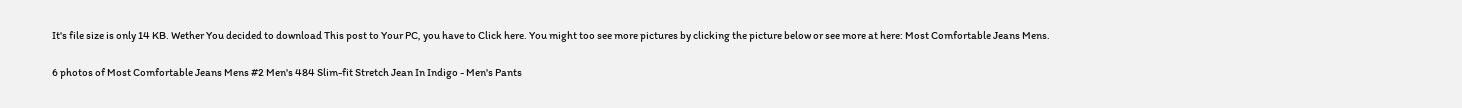It's file size is only 14 KB. Wether You decided to download This post to Your PC, you have to Click here. You might too see more pictures by clicking the picture below or see more at here: Most Comfortable Jeans Mens.

6 photos of Most Comfortable Jeans Mens #2 Men's 484 Slim-fit Stretch Jean In Indigo - Men's Pants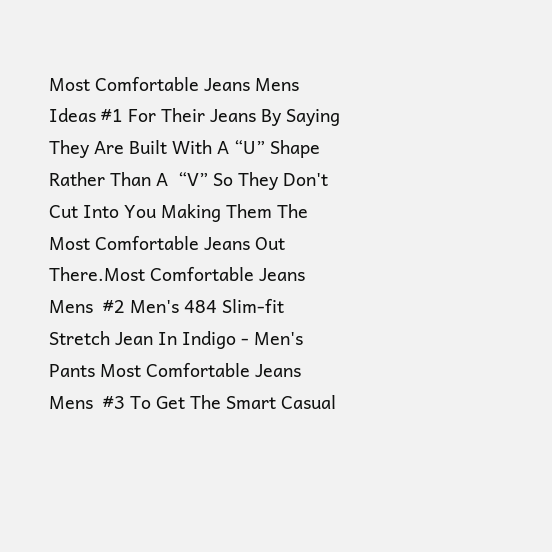Most Comfortable Jeans Mens Ideas #1 For Their Jeans By Saying They Are Built With A “U” Shape Rather Than A  “V” So They Don't Cut Into You Making Them The Most Comfortable Jeans Out  There.Most Comfortable Jeans Mens  #2 Men's 484 Slim-fit Stretch Jean In Indigo - Men's Pants Most Comfortable Jeans Mens  #3 To Get The Smart Casual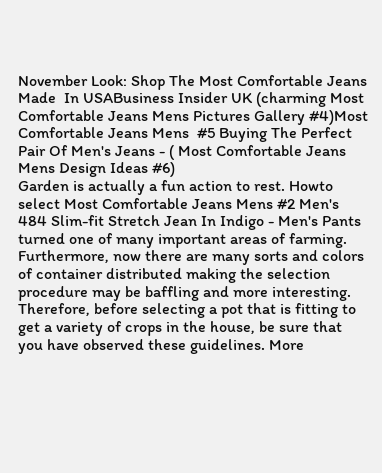November Look: Shop The Most Comfortable Jeans Made  In USABusiness Insider UK (charming Most Comfortable Jeans Mens Pictures Gallery #4)Most Comfortable Jeans Mens  #5 Buying The Perfect Pair Of Men's Jeans - ( Most Comfortable Jeans Mens Design Ideas #6)
Garden is actually a fun action to rest. Howto select Most Comfortable Jeans Mens #2 Men's 484 Slim-fit Stretch Jean In Indigo - Men's Pants turned one of many important areas of farming. Furthermore, now there are many sorts and colors of container distributed making the selection procedure may be baffling and more interesting. Therefore, before selecting a pot that is fitting to get a variety of crops in the house, be sure that you have observed these guidelines. More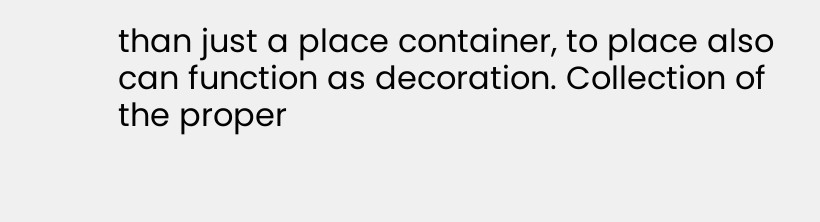than just a place container, to place also can function as decoration. Collection of the proper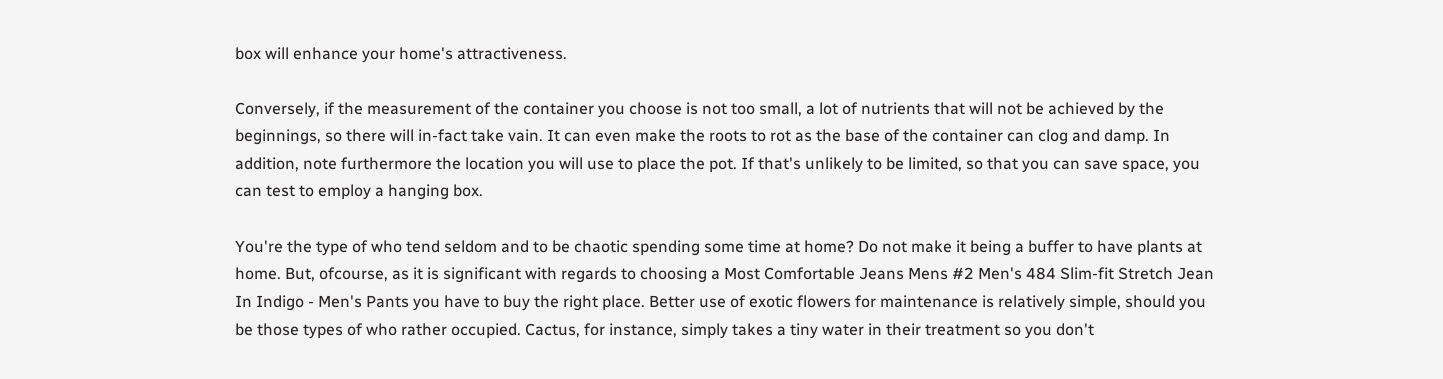box will enhance your home's attractiveness.

Conversely, if the measurement of the container you choose is not too small, a lot of nutrients that will not be achieved by the beginnings, so there will in-fact take vain. It can even make the roots to rot as the base of the container can clog and damp. In addition, note furthermore the location you will use to place the pot. If that's unlikely to be limited, so that you can save space, you can test to employ a hanging box.

You're the type of who tend seldom and to be chaotic spending some time at home? Do not make it being a buffer to have plants at home. But, ofcourse, as it is significant with regards to choosing a Most Comfortable Jeans Mens #2 Men's 484 Slim-fit Stretch Jean In Indigo - Men's Pants you have to buy the right place. Better use of exotic flowers for maintenance is relatively simple, should you be those types of who rather occupied. Cactus, for instance, simply takes a tiny water in their treatment so you don't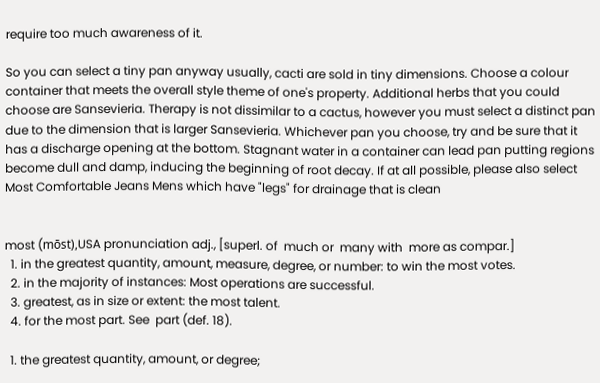require too much awareness of it.

So you can select a tiny pan anyway usually, cacti are sold in tiny dimensions. Choose a colour container that meets the overall style theme of one's property. Additional herbs that you could choose are Sansevieria. Therapy is not dissimilar to a cactus, however you must select a distinct pan due to the dimension that is larger Sansevieria. Whichever pan you choose, try and be sure that it has a discharge opening at the bottom. Stagnant water in a container can lead pan putting regions become dull and damp, inducing the beginning of root decay. If at all possible, please also select Most Comfortable Jeans Mens which have "legs" for drainage that is clean


most (mōst),USA pronunciation adj., [superl. of  much or  many with  more as compar.]
  1. in the greatest quantity, amount, measure, degree, or number: to win the most votes.
  2. in the majority of instances: Most operations are successful.
  3. greatest, as in size or extent: the most talent.
  4. for the most part. See  part (def. 18).

  1. the greatest quantity, amount, or degree;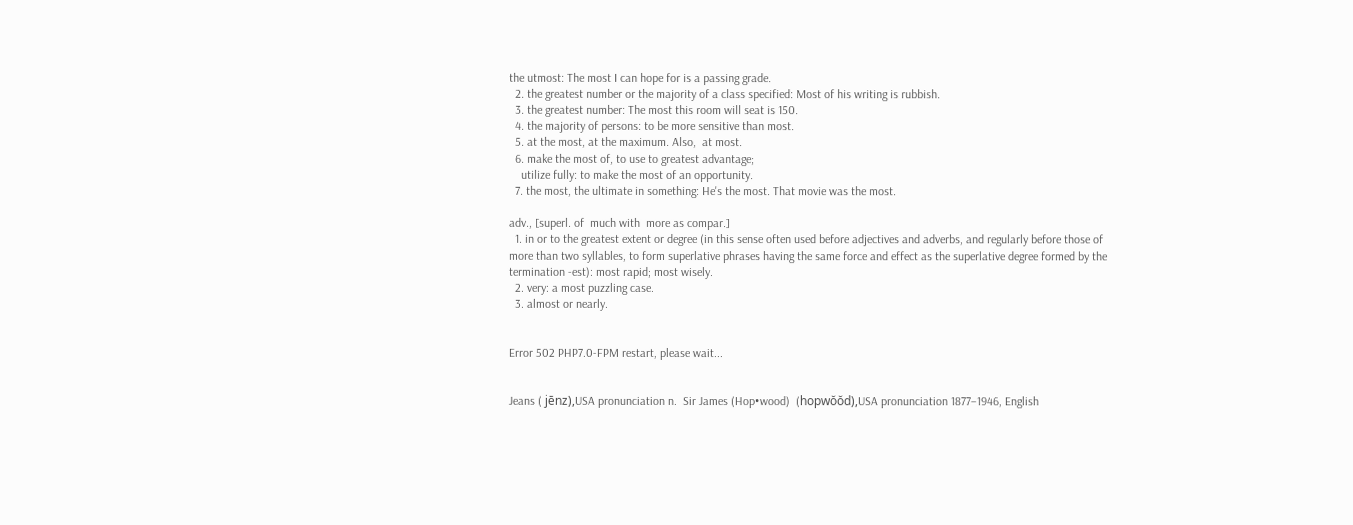the utmost: The most I can hope for is a passing grade.
  2. the greatest number or the majority of a class specified: Most of his writing is rubbish.
  3. the greatest number: The most this room will seat is 150.
  4. the majority of persons: to be more sensitive than most.
  5. at the most, at the maximum. Also,  at most.
  6. make the most of, to use to greatest advantage;
    utilize fully: to make the most of an opportunity.
  7. the most, the ultimate in something: He's the most. That movie was the most.

adv., [superl. of  much with  more as compar.]
  1. in or to the greatest extent or degree (in this sense often used before adjectives and adverbs, and regularly before those of more than two syllables, to form superlative phrases having the same force and effect as the superlative degree formed by the termination -est): most rapid; most wisely.
  2. very: a most puzzling case.
  3. almost or nearly.


Error 502 PHP7.0-FPM restart, please wait...


Jeans ( jēnz),USA pronunciation n.  Sir James (Hop•wood)  (hopwŏŏd),USA pronunciation 1877–1946, English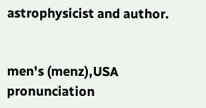astrophysicist and author.


men's (menz),USA pronunciation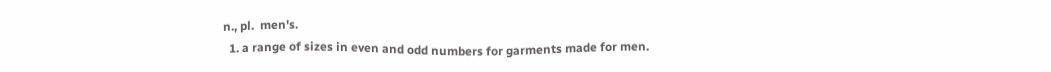n., pl.  men's.
  1. a range of sizes in even and odd numbers for garments made for men.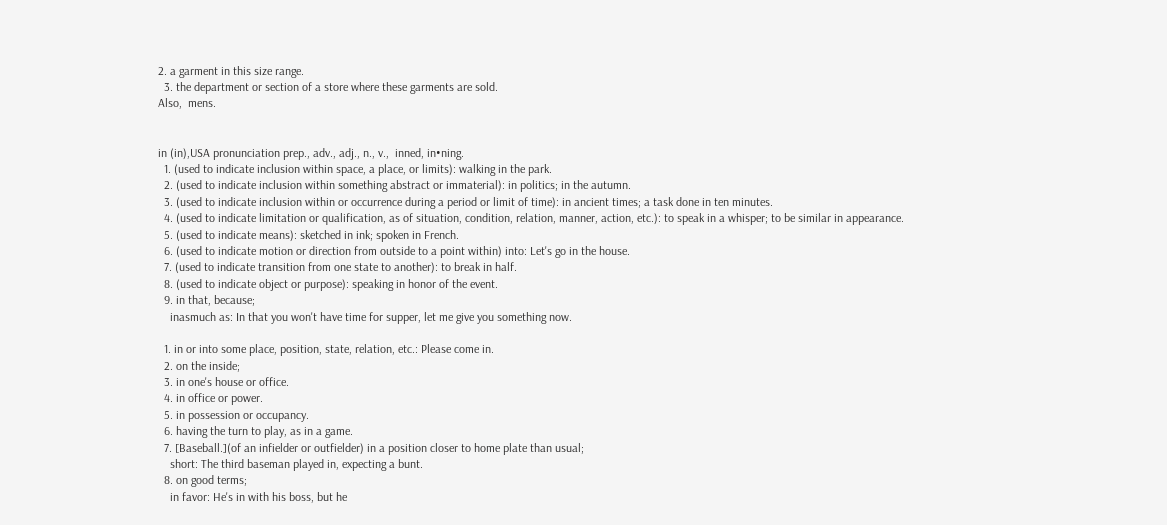2. a garment in this size range.
  3. the department or section of a store where these garments are sold.
Also,  mens.


in (in),USA pronunciation prep., adv., adj., n., v.,  inned, in•ning.
  1. (used to indicate inclusion within space, a place, or limits): walking in the park.
  2. (used to indicate inclusion within something abstract or immaterial): in politics; in the autumn.
  3. (used to indicate inclusion within or occurrence during a period or limit of time): in ancient times; a task done in ten minutes.
  4. (used to indicate limitation or qualification, as of situation, condition, relation, manner, action, etc.): to speak in a whisper; to be similar in appearance.
  5. (used to indicate means): sketched in ink; spoken in French.
  6. (used to indicate motion or direction from outside to a point within) into: Let's go in the house.
  7. (used to indicate transition from one state to another): to break in half.
  8. (used to indicate object or purpose): speaking in honor of the event.
  9. in that, because;
    inasmuch as: In that you won't have time for supper, let me give you something now.

  1. in or into some place, position, state, relation, etc.: Please come in.
  2. on the inside;
  3. in one's house or office.
  4. in office or power.
  5. in possession or occupancy.
  6. having the turn to play, as in a game.
  7. [Baseball.](of an infielder or outfielder) in a position closer to home plate than usual;
    short: The third baseman played in, expecting a bunt.
  8. on good terms;
    in favor: He's in with his boss, but he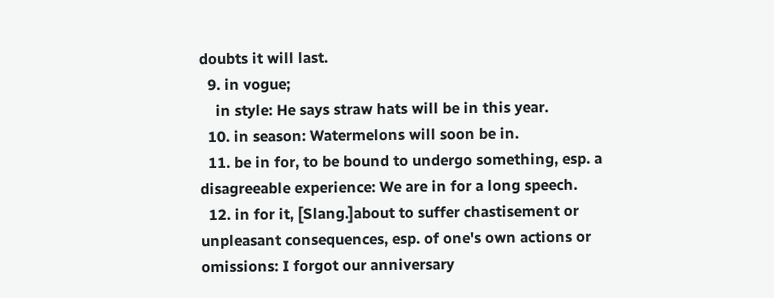doubts it will last.
  9. in vogue;
    in style: He says straw hats will be in this year.
  10. in season: Watermelons will soon be in.
  11. be in for, to be bound to undergo something, esp. a disagreeable experience: We are in for a long speech.
  12. in for it, [Slang.]about to suffer chastisement or unpleasant consequences, esp. of one's own actions or omissions: I forgot our anniversary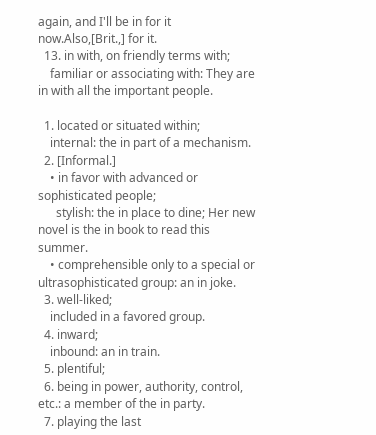again, and I'll be in for it now.Also,[Brit.,] for it.
  13. in with, on friendly terms with;
    familiar or associating with: They are in with all the important people.

  1. located or situated within;
    internal: the in part of a mechanism.
  2. [Informal.]
    • in favor with advanced or sophisticated people;
      stylish: the in place to dine; Her new novel is the in book to read this summer.
    • comprehensible only to a special or ultrasophisticated group: an in joke.
  3. well-liked;
    included in a favored group.
  4. inward;
    inbound: an in train.
  5. plentiful;
  6. being in power, authority, control, etc.: a member of the in party.
  7. playing the last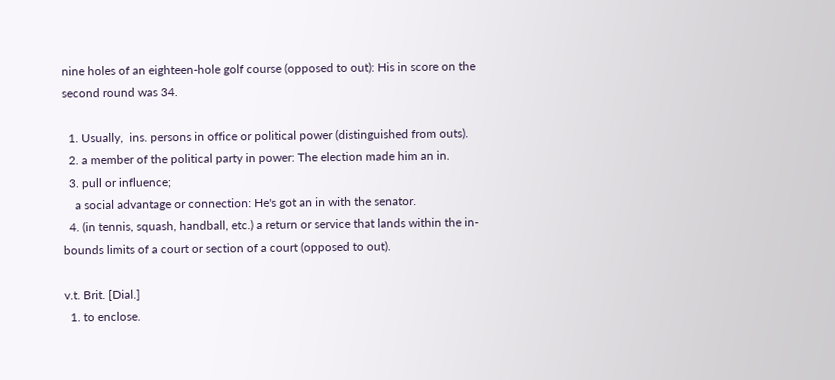nine holes of an eighteen-hole golf course (opposed to out): His in score on the second round was 34.

  1. Usually,  ins. persons in office or political power (distinguished from outs).
  2. a member of the political party in power: The election made him an in.
  3. pull or influence;
    a social advantage or connection: He's got an in with the senator.
  4. (in tennis, squash, handball, etc.) a return or service that lands within the in-bounds limits of a court or section of a court (opposed to out).

v.t. Brit. [Dial.]
  1. to enclose.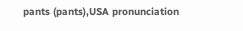pants (pants),USA pronunciation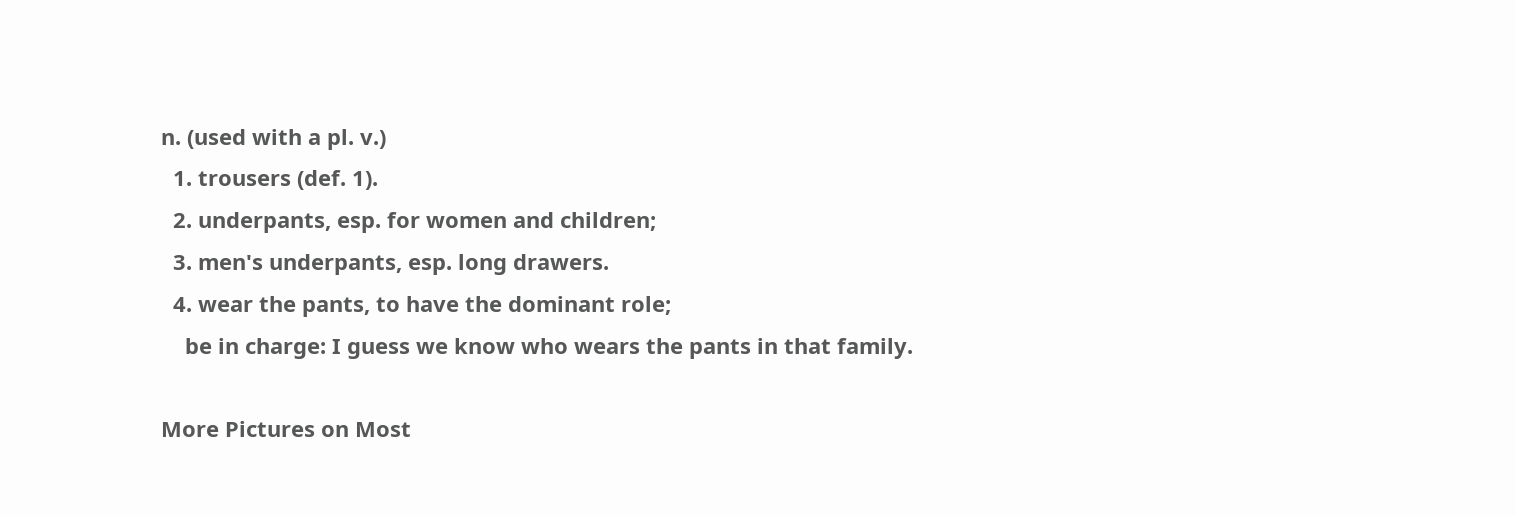n. (used with a pl. v.)
  1. trousers (def. 1).
  2. underpants, esp. for women and children;
  3. men's underpants, esp. long drawers.
  4. wear the pants, to have the dominant role;
    be in charge: I guess we know who wears the pants in that family.

More Pictures on Most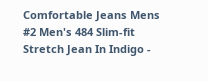Comfortable Jeans Mens #2 Men's 484 Slim-fit Stretch Jean In Indigo -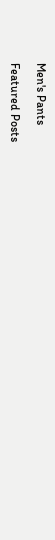Men's Pants

Featured Posts